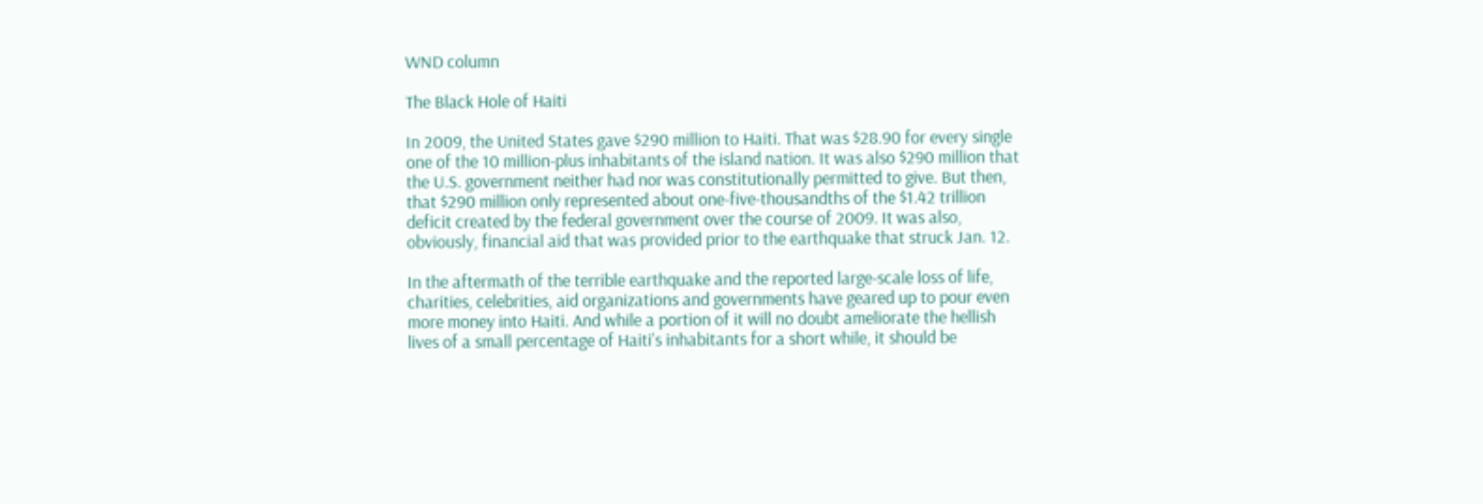WND column

The Black Hole of Haiti

In 2009, the United States gave $290 million to Haiti. That was $28.90 for every single one of the 10 million-plus inhabitants of the island nation. It was also $290 million that the U.S. government neither had nor was constitutionally permitted to give. But then, that $290 million only represented about one-five-thousandths of the $1.42 trillion deficit created by the federal government over the course of 2009. It was also, obviously, financial aid that was provided prior to the earthquake that struck Jan. 12.

In the aftermath of the terrible earthquake and the reported large-scale loss of life, charities, celebrities, aid organizations and governments have geared up to pour even more money into Haiti. And while a portion of it will no doubt ameliorate the hellish lives of a small percentage of Haiti’s inhabitants for a short while, it should be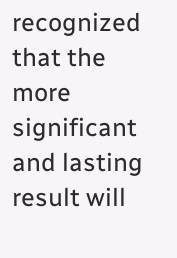recognized that the more significant and lasting result will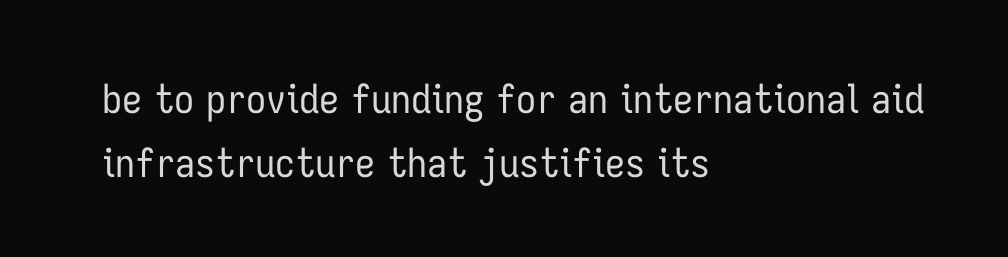be to provide funding for an international aid infrastructure that justifies its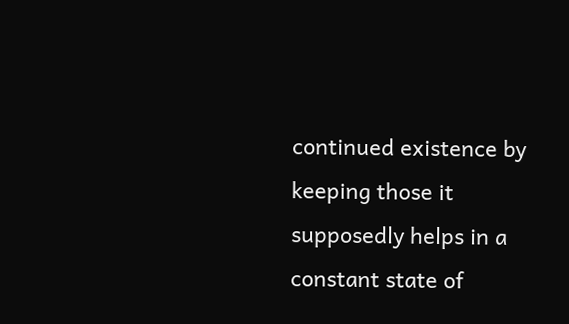continued existence by keeping those it supposedly helps in a constant state of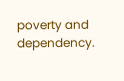poverty and dependency.